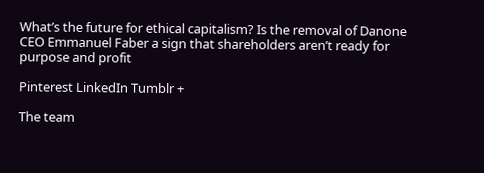What’s the future for ethical capitalism? Is the removal of Danone CEO Emmanuel Faber a sign that shareholders aren’t ready for purpose and profit

Pinterest LinkedIn Tumblr +

The team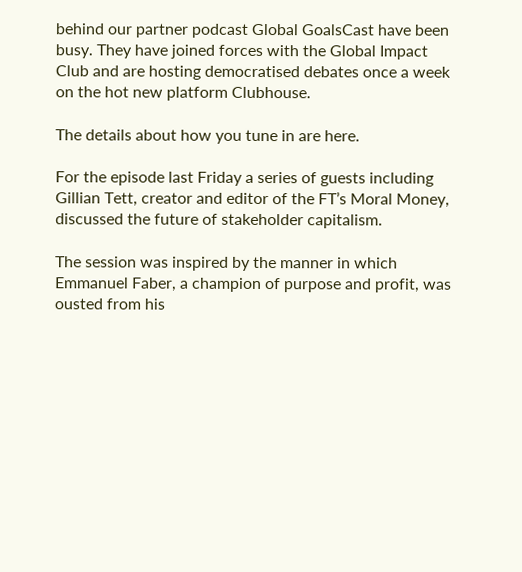behind our partner podcast Global GoalsCast have been busy. They have joined forces with the Global Impact Club and are hosting democratised debates once a week on the hot new platform Clubhouse.

The details about how you tune in are here.

For the episode last Friday a series of guests including Gillian Tett, creator and editor of the FT’s Moral Money, discussed the future of stakeholder capitalism.

The session was inspired by the manner in which Emmanuel Faber, a champion of purpose and profit, was ousted from his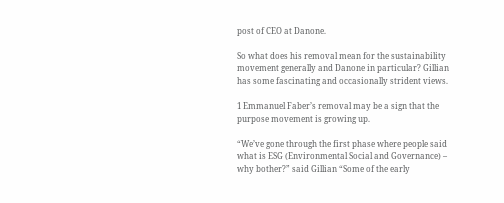post of CEO at Danone.

So what does his removal mean for the sustainability movement generally and Danone in particular? Gillian has some fascinating and occasionally strident views.

1 Emmanuel Faber’s removal may be a sign that the purpose movement is growing up.

“We’ve gone through the first phase where people said what is ESG (Environmental Social and Governance) – why bother?” said Gillian “Some of the early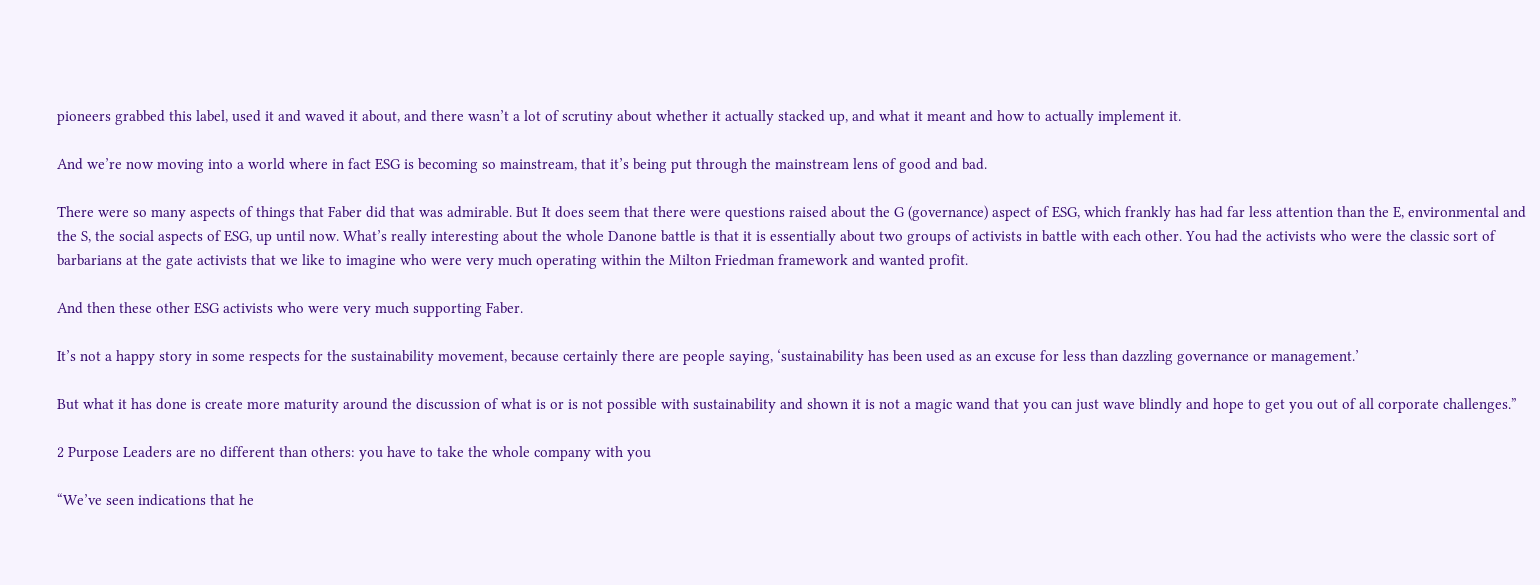pioneers grabbed this label, used it and waved it about, and there wasn’t a lot of scrutiny about whether it actually stacked up, and what it meant and how to actually implement it.

And we’re now moving into a world where in fact ESG is becoming so mainstream, that it’s being put through the mainstream lens of good and bad.

There were so many aspects of things that Faber did that was admirable. But It does seem that there were questions raised about the G (governance) aspect of ESG, which frankly has had far less attention than the E, environmental and the S, the social aspects of ESG, up until now. What’s really interesting about the whole Danone battle is that it is essentially about two groups of activists in battle with each other. You had the activists who were the classic sort of barbarians at the gate activists that we like to imagine who were very much operating within the Milton Friedman framework and wanted profit.

And then these other ESG activists who were very much supporting Faber.

It’s not a happy story in some respects for the sustainability movement, because certainly there are people saying, ‘sustainability has been used as an excuse for less than dazzling governance or management.’

But what it has done is create more maturity around the discussion of what is or is not possible with sustainability and shown it is not a magic wand that you can just wave blindly and hope to get you out of all corporate challenges.”

2 Purpose Leaders are no different than others: you have to take the whole company with you

“We’ve seen indications that he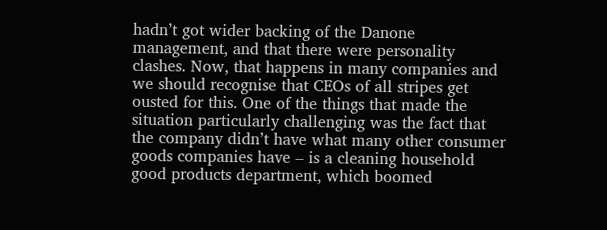hadn’t got wider backing of the Danone management, and that there were personality clashes. Now, that happens in many companies and we should recognise that CEOs of all stripes get ousted for this. One of the things that made the situation particularly challenging was the fact that the company didn’t have what many other consumer goods companies have – is a cleaning household good products department, which boomed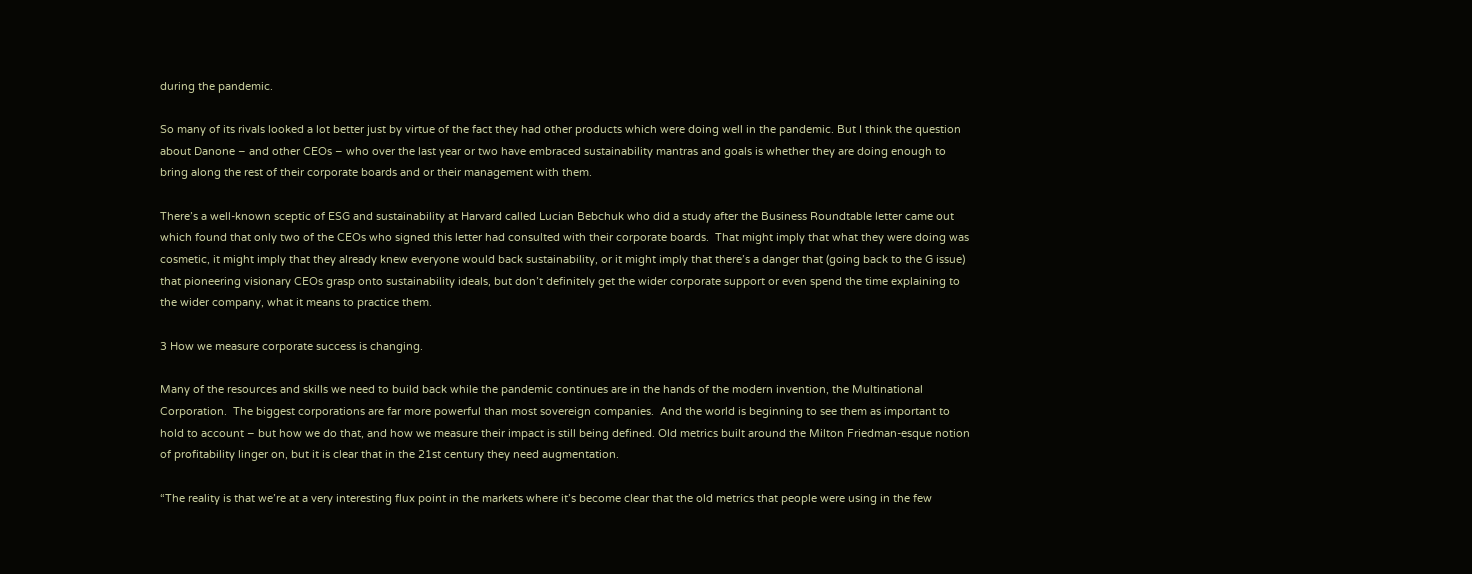during the pandemic.

So many of its rivals looked a lot better just by virtue of the fact they had other products which were doing well in the pandemic. But I think the question about Danone – and other CEOs – who over the last year or two have embraced sustainability mantras and goals is whether they are doing enough to bring along the rest of their corporate boards and or their management with them.

There’s a well-known sceptic of ESG and sustainability at Harvard called Lucian Bebchuk who did a study after the Business Roundtable letter came out which found that only two of the CEOs who signed this letter had consulted with their corporate boards.  That might imply that what they were doing was cosmetic, it might imply that they already knew everyone would back sustainability, or it might imply that there’s a danger that (going back to the G issue) that pioneering visionary CEOs grasp onto sustainability ideals, but don’t definitely get the wider corporate support or even spend the time explaining to the wider company, what it means to practice them.

3 How we measure corporate success is changing.

Many of the resources and skills we need to build back while the pandemic continues are in the hands of the modern invention, the Multinational Corporation.  The biggest corporations are far more powerful than most sovereign companies.  And the world is beginning to see them as important to hold to account – but how we do that, and how we measure their impact is still being defined. Old metrics built around the Milton Friedman-esque notion of profitability linger on, but it is clear that in the 21st century they need augmentation.

“The reality is that we’re at a very interesting flux point in the markets where it’s become clear that the old metrics that people were using in the few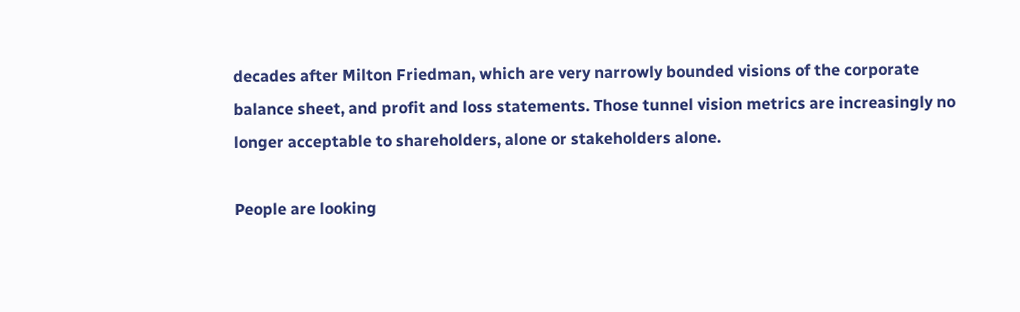decades after Milton Friedman, which are very narrowly bounded visions of the corporate balance sheet, and profit and loss statements. Those tunnel vision metrics are increasingly no longer acceptable to shareholders, alone or stakeholders alone.

People are looking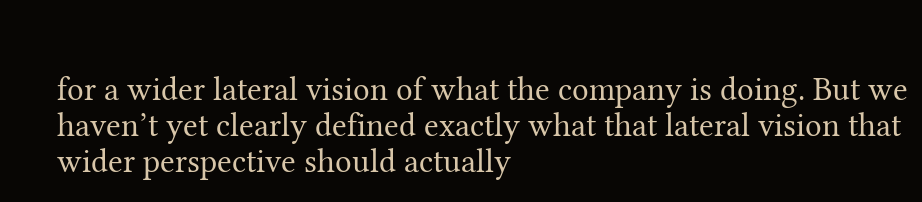for a wider lateral vision of what the company is doing. But we haven’t yet clearly defined exactly what that lateral vision that wider perspective should actually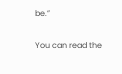be.”

You can read the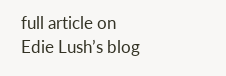full article on Edie Lush’s blog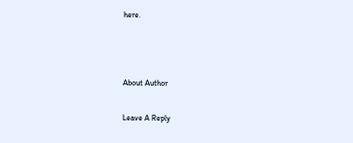here.



About Author

Leave A Reply